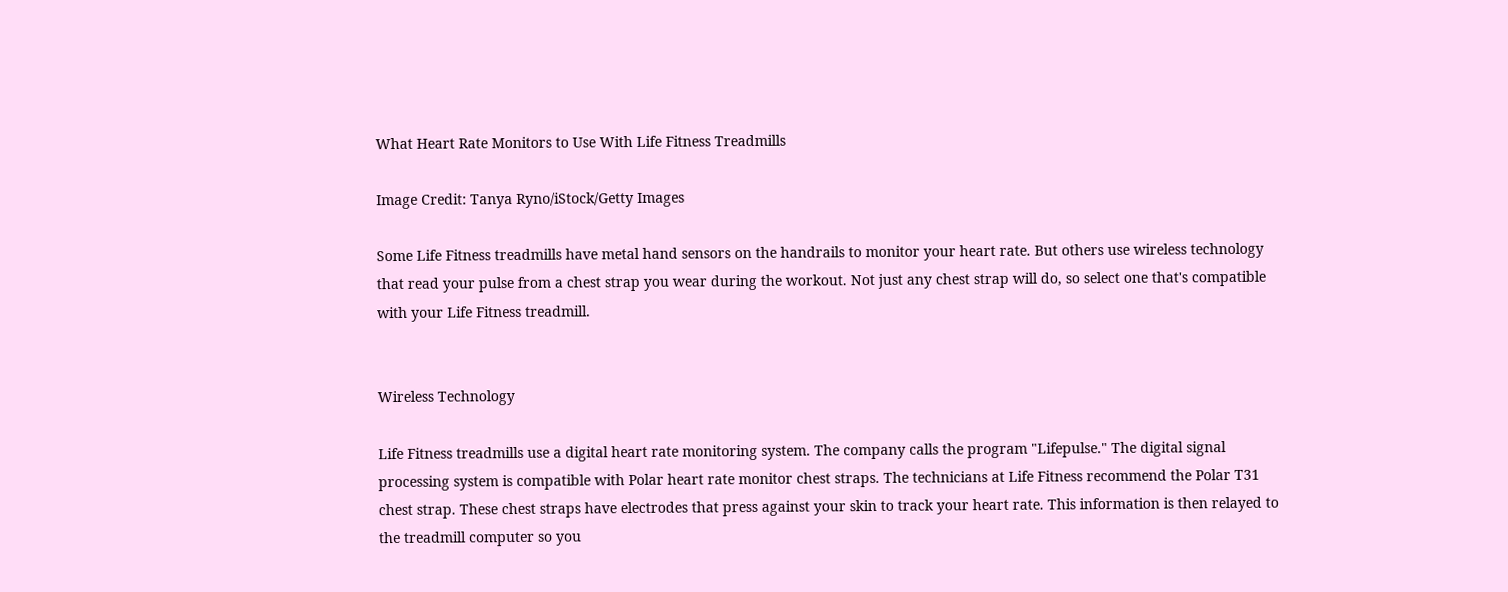What Heart Rate Monitors to Use With Life Fitness Treadmills

Image Credit: Tanya Ryno/iStock/Getty Images

Some Life Fitness treadmills have metal hand sensors on the handrails to monitor your heart rate. But others use wireless technology that read your pulse from a chest strap you wear during the workout. Not just any chest strap will do, so select one that's compatible with your Life Fitness treadmill.


Wireless Technology

Life Fitness treadmills use a digital heart rate monitoring system. The company calls the program "Lifepulse." The digital signal processing system is compatible with Polar heart rate monitor chest straps. The technicians at Life Fitness recommend the Polar T31 chest strap. These chest straps have electrodes that press against your skin to track your heart rate. This information is then relayed to the treadmill computer so you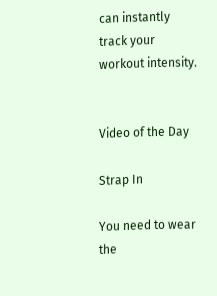can instantly track your workout intensity.


Video of the Day

Strap In

You need to wear the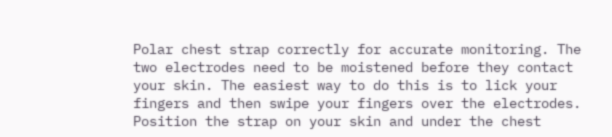Polar chest strap correctly for accurate monitoring. The two electrodes need to be moistened before they contact your skin. The easiest way to do this is to lick your fingers and then swipe your fingers over the electrodes. Position the strap on your skin and under the chest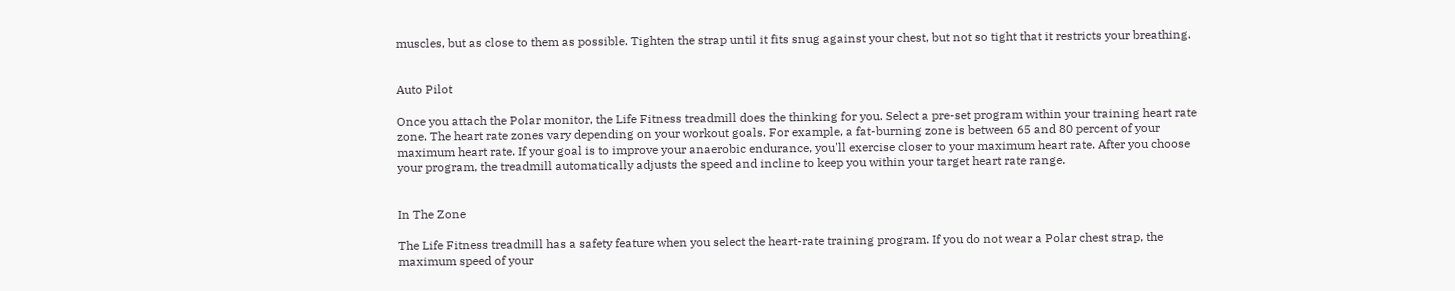muscles, but as close to them as possible. Tighten the strap until it fits snug against your chest, but not so tight that it restricts your breathing.


Auto Pilot

Once you attach the Polar monitor, the Life Fitness treadmill does the thinking for you. Select a pre-set program within your training heart rate zone. The heart rate zones vary depending on your workout goals. For example, a fat-burning zone is between 65 and 80 percent of your maximum heart rate. If your goal is to improve your anaerobic endurance, you'll exercise closer to your maximum heart rate. After you choose your program, the treadmill automatically adjusts the speed and incline to keep you within your target heart rate range.


In The Zone

The Life Fitness treadmill has a safety feature when you select the heart-rate training program. If you do not wear a Polar chest strap, the maximum speed of your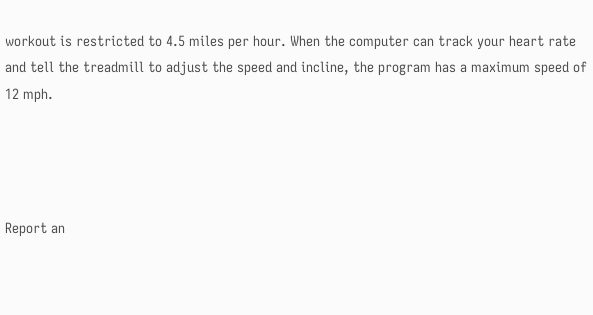workout is restricted to 4.5 miles per hour. When the computer can track your heart rate and tell the treadmill to adjust the speed and incline, the program has a maximum speed of 12 mph.




Report an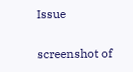Issue

screenshot of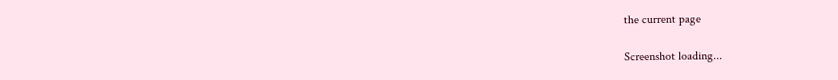the current page

Screenshot loading...